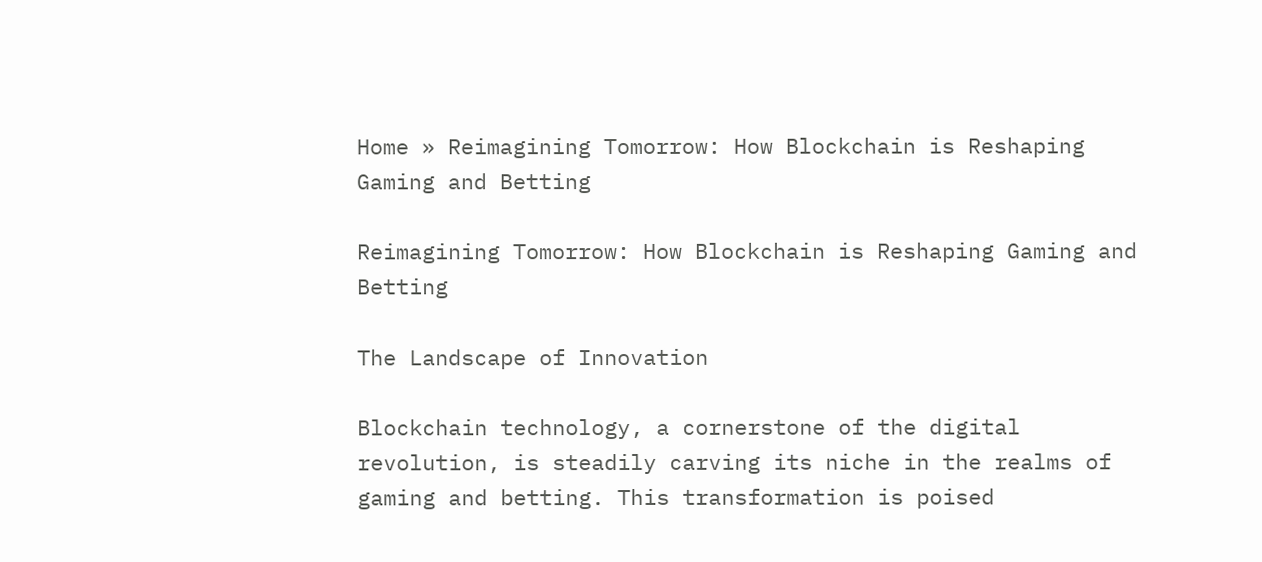Home » Reimagining Tomorrow: How Blockchain is Reshaping Gaming and Betting

Reimagining Tomorrow: How Blockchain is Reshaping Gaming and Betting

The Landscape of Innovation

Blockchain technology, a cornerstone of the digital revolution, is steadily carving its niche in the realms of gaming and betting. This transformation is poised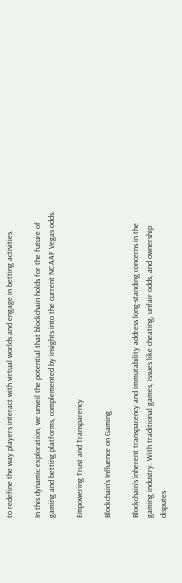to redefine the way players interact with virtual worlds and engage in betting activities.

In this dynamic exploration, we unveil the potential that blockchain holds for the future of gaming and betting platforms, complemented by insights into the current NCAAF Vegas odds.

Empowering Trust and Transparency

Blockchain’s Influence on Gaming

Blockchain’s inherent transparency and immutability address long-standing concerns in the gaming industry. With traditional games, issues like cheating, unfair odds, and ownership disputes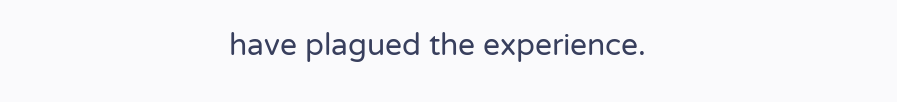have plagued the experience.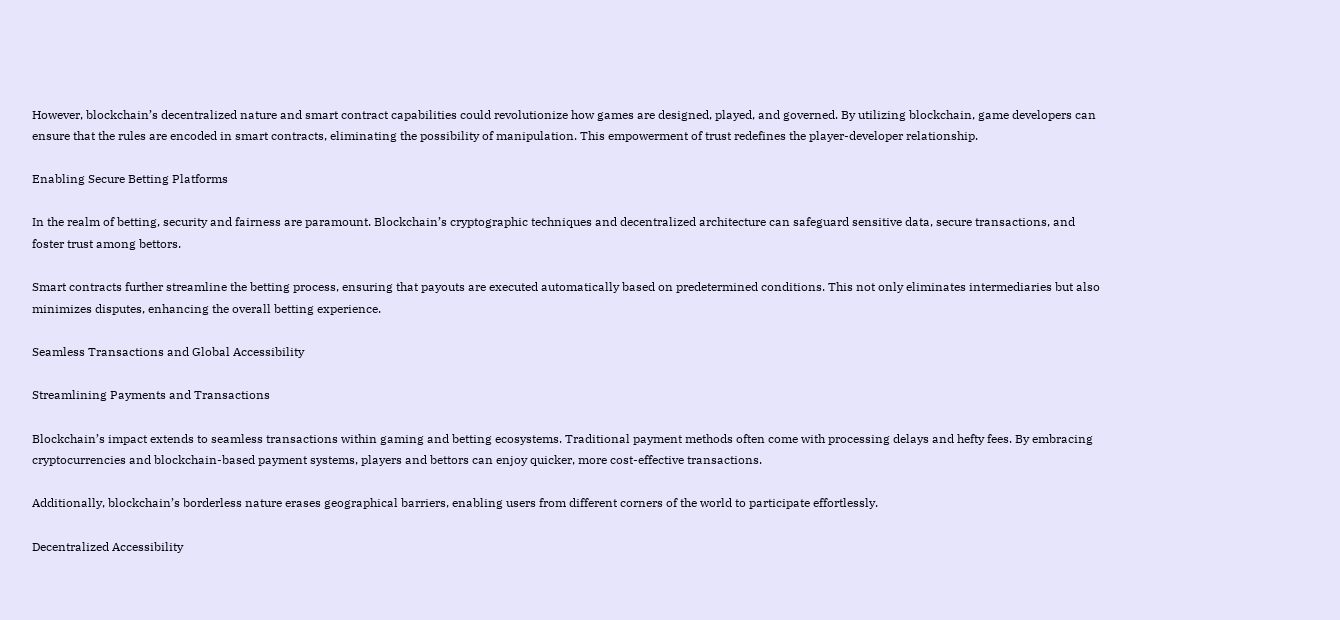However, blockchain’s decentralized nature and smart contract capabilities could revolutionize how games are designed, played, and governed. By utilizing blockchain, game developers can ensure that the rules are encoded in smart contracts, eliminating the possibility of manipulation. This empowerment of trust redefines the player-developer relationship.

Enabling Secure Betting Platforms

In the realm of betting, security and fairness are paramount. Blockchain’s cryptographic techniques and decentralized architecture can safeguard sensitive data, secure transactions, and foster trust among bettors.

Smart contracts further streamline the betting process, ensuring that payouts are executed automatically based on predetermined conditions. This not only eliminates intermediaries but also minimizes disputes, enhancing the overall betting experience.

Seamless Transactions and Global Accessibility

Streamlining Payments and Transactions

Blockchain’s impact extends to seamless transactions within gaming and betting ecosystems. Traditional payment methods often come with processing delays and hefty fees. By embracing cryptocurrencies and blockchain-based payment systems, players and bettors can enjoy quicker, more cost-effective transactions.

Additionally, blockchain’s borderless nature erases geographical barriers, enabling users from different corners of the world to participate effortlessly.

Decentralized Accessibility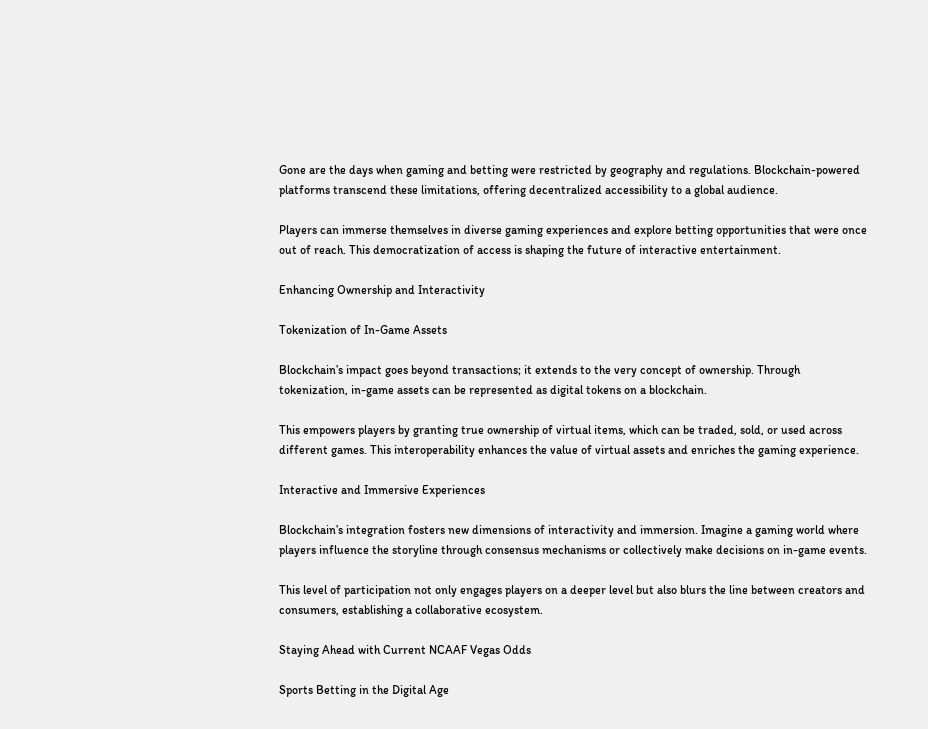Gone are the days when gaming and betting were restricted by geography and regulations. Blockchain-powered platforms transcend these limitations, offering decentralized accessibility to a global audience.

Players can immerse themselves in diverse gaming experiences and explore betting opportunities that were once out of reach. This democratization of access is shaping the future of interactive entertainment.

Enhancing Ownership and Interactivity

Tokenization of In-Game Assets

Blockchain’s impact goes beyond transactions; it extends to the very concept of ownership. Through tokenization, in-game assets can be represented as digital tokens on a blockchain.

This empowers players by granting true ownership of virtual items, which can be traded, sold, or used across different games. This interoperability enhances the value of virtual assets and enriches the gaming experience.

Interactive and Immersive Experiences

Blockchain’s integration fosters new dimensions of interactivity and immersion. Imagine a gaming world where players influence the storyline through consensus mechanisms or collectively make decisions on in-game events.

This level of participation not only engages players on a deeper level but also blurs the line between creators and consumers, establishing a collaborative ecosystem.

Staying Ahead with Current NCAAF Vegas Odds

Sports Betting in the Digital Age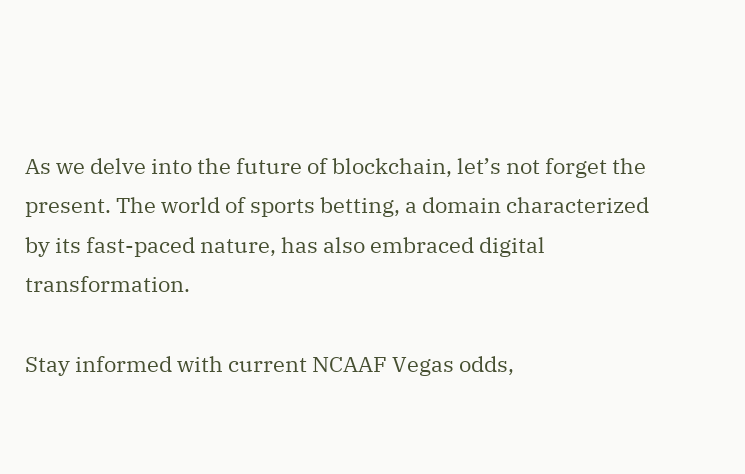As we delve into the future of blockchain, let’s not forget the present. The world of sports betting, a domain characterized by its fast-paced nature, has also embraced digital transformation.

Stay informed with current NCAAF Vegas odds,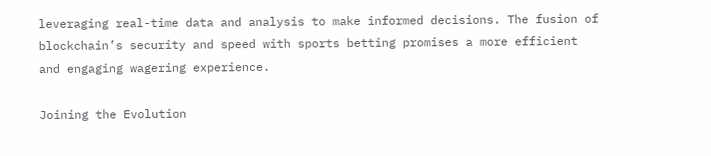leveraging real-time data and analysis to make informed decisions. The fusion of blockchain’s security and speed with sports betting promises a more efficient and engaging wagering experience.

Joining the Evolution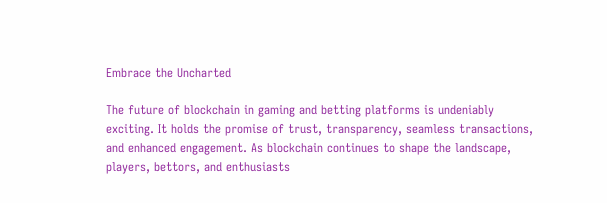Embrace the Uncharted

The future of blockchain in gaming and betting platforms is undeniably exciting. It holds the promise of trust, transparency, seamless transactions, and enhanced engagement. As blockchain continues to shape the landscape, players, bettors, and enthusiasts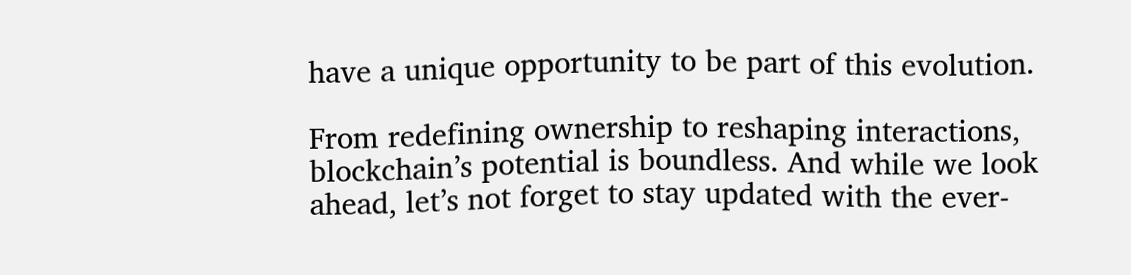have a unique opportunity to be part of this evolution.

From redefining ownership to reshaping interactions, blockchain’s potential is boundless. And while we look ahead, let’s not forget to stay updated with the ever-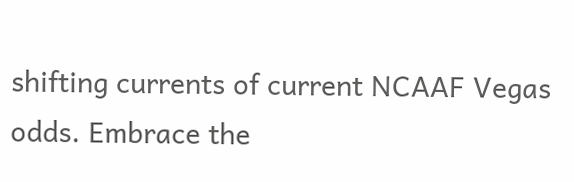shifting currents of current NCAAF Vegas odds. Embrace the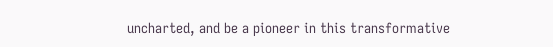uncharted, and be a pioneer in this transformative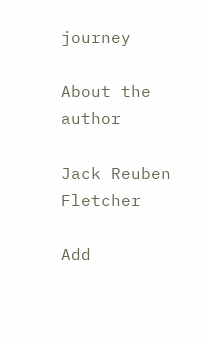journey

About the author

Jack Reuben Fletcher

Add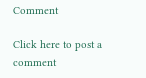Comment

Click here to post a comment